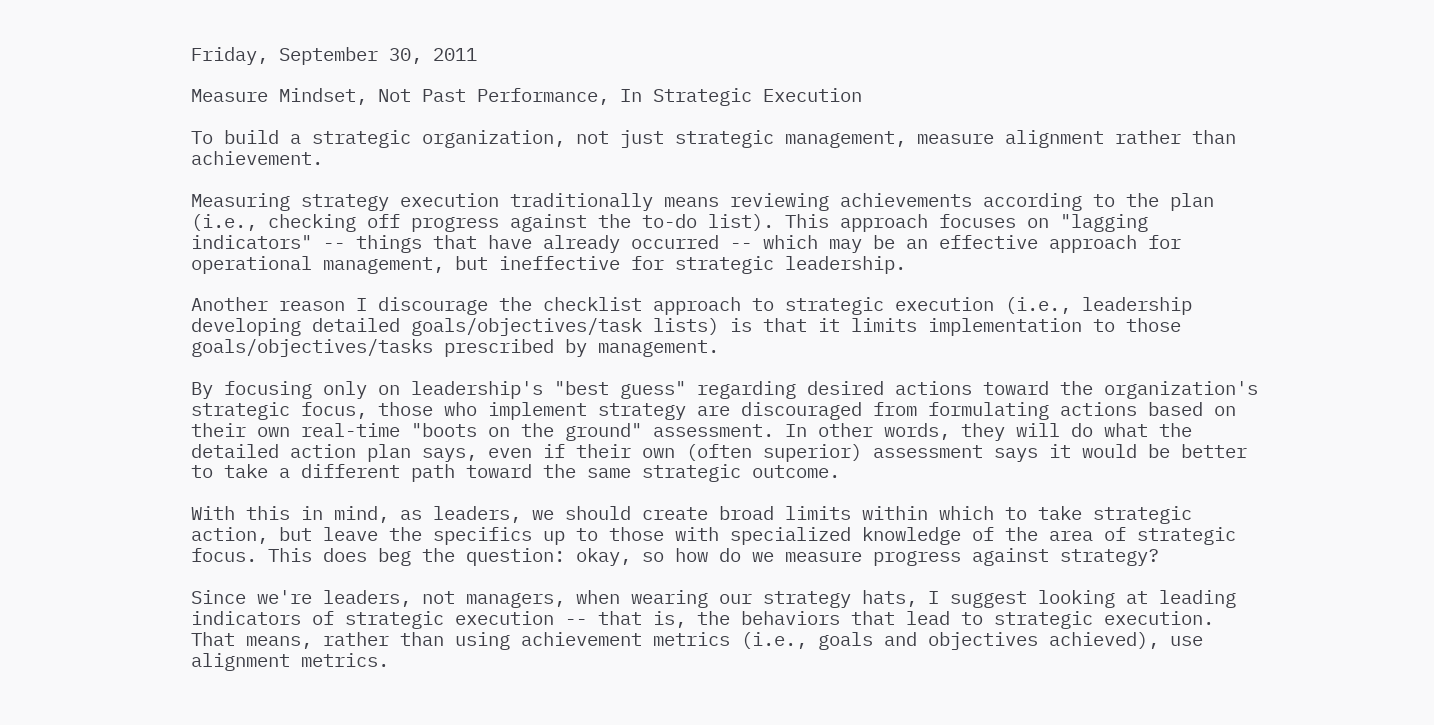Friday, September 30, 2011

Measure Mindset, Not Past Performance, In Strategic Execution

To build a strategic organization, not just strategic management, measure alignment rather than achievement.

Measuring strategy execution traditionally means reviewing achievements according to the plan (i.e., checking off progress against the to-do list). This approach focuses on "lagging indicators" -- things that have already occurred -- which may be an effective approach for operational management, but ineffective for strategic leadership.

Another reason I discourage the checklist approach to strategic execution (i.e., leadership developing detailed goals/objectives/task lists) is that it limits implementation to those goals/objectives/tasks prescribed by management.

By focusing only on leadership's "best guess" regarding desired actions toward the organization's strategic focus, those who implement strategy are discouraged from formulating actions based on their own real-time "boots on the ground" assessment. In other words, they will do what the detailed action plan says, even if their own (often superior) assessment says it would be better to take a different path toward the same strategic outcome.

With this in mind, as leaders, we should create broad limits within which to take strategic action, but leave the specifics up to those with specialized knowledge of the area of strategic focus. This does beg the question: okay, so how do we measure progress against strategy?

Since we're leaders, not managers, when wearing our strategy hats, I suggest looking at leading indicators of strategic execution -- that is, the behaviors that lead to strategic execution. That means, rather than using achievement metrics (i.e., goals and objectives achieved), use alignment metrics.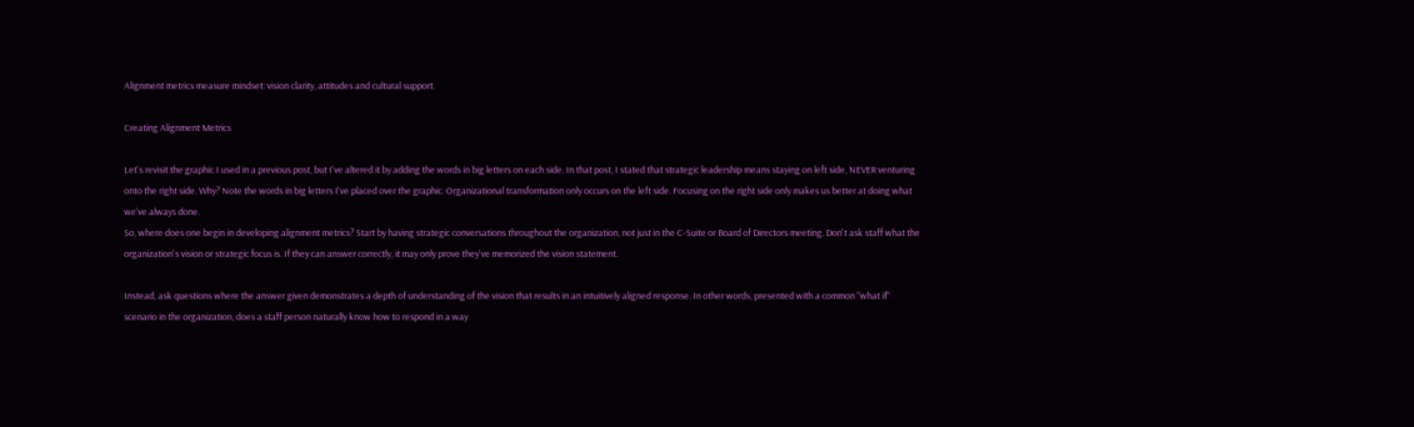Alignment metrics measure mindset: vision clarity, attitudes and cultural support.

Creating Alignment Metrics

Let's revisit the graphic I used in a previous post, but I've altered it by adding the words in big letters on each side. In that post, I stated that strategic leadership means staying on left side, NEVER venturing onto the right side. Why? Note the words in big letters I've placed over the graphic. Organizational transformation only occurs on the left side. Focusing on the right side only makes us better at doing what we've always done.
So, where does one begin in developing alignment metrics? Start by having strategic conversations throughout the organization, not just in the C-Suite or Board of Directors meeting. Don't ask staff what the organization's vision or strategic focus is. If they can answer correctly, it may only prove they've memorized the vision statement.

Instead, ask questions where the answer given demonstrates a depth of understanding of the vision that results in an intuitively aligned response. In other words, presented with a common "what if" scenario in the organization, does a staff person naturally know how to respond in a way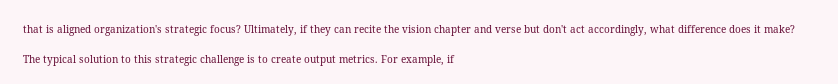that is aligned organization's strategic focus? Ultimately, if they can recite the vision chapter and verse but don't act accordingly, what difference does it make?

The typical solution to this strategic challenge is to create output metrics. For example, if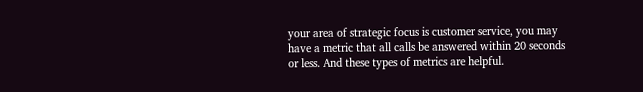your area of strategic focus is customer service, you may have a metric that all calls be answered within 20 seconds or less. And these types of metrics are helpful.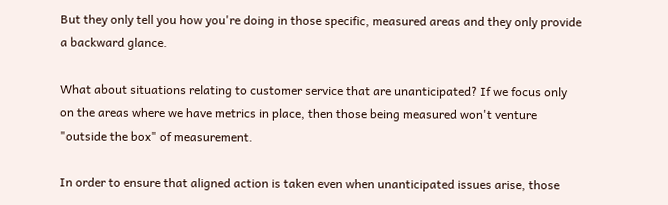But they only tell you how you're doing in those specific, measured areas and they only provide a backward glance.

What about situations relating to customer service that are unanticipated? If we focus only on the areas where we have metrics in place, then those being measured won't venture "outside the box" of measurement.

In order to ensure that aligned action is taken even when unanticipated issues arise, those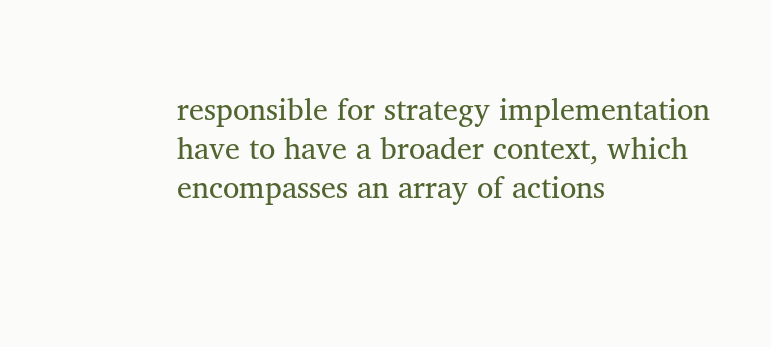responsible for strategy implementation have to have a broader context, which encompasses an array of actions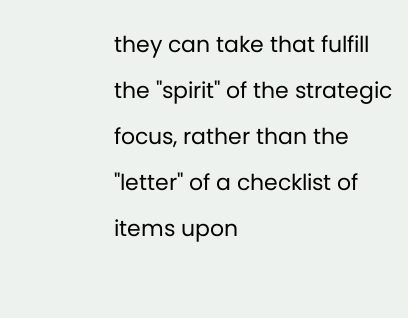they can take that fulfill the "spirit" of the strategic focus, rather than the "letter" of a checklist of items upon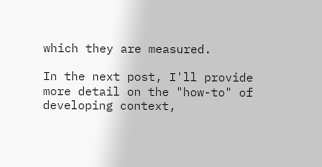which they are measured.

In the next post, I'll provide more detail on the "how-to" of developing context,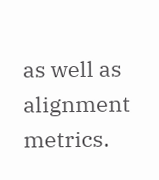as well as alignment metrics.